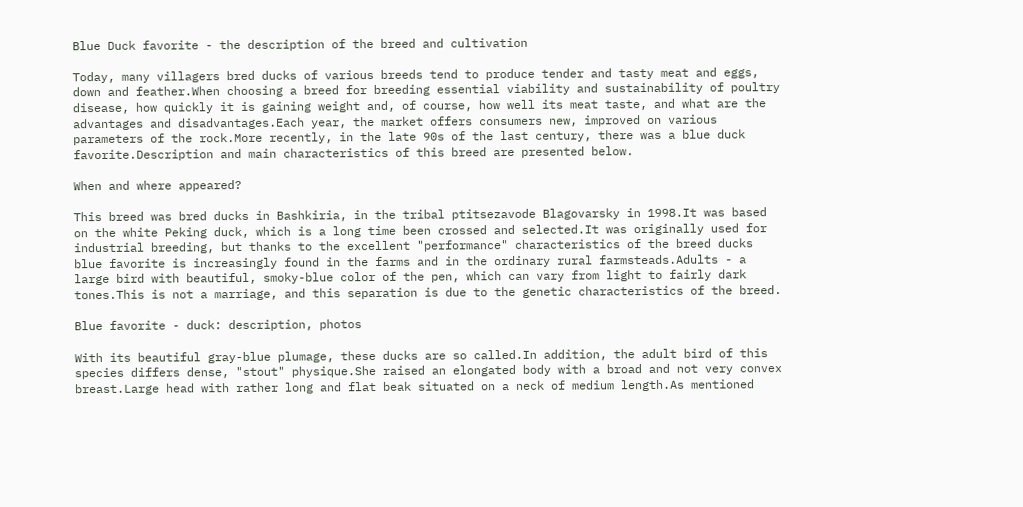Blue Duck favorite - the description of the breed and cultivation

Today, many villagers bred ducks of various breeds tend to produce tender and tasty meat and eggs, down and feather.When choosing a breed for breeding essential viability and sustainability of poultry disease, how quickly it is gaining weight and, of course, how well its meat taste, and what are the advantages and disadvantages.Each year, the market offers consumers new, improved on various parameters of the rock.More recently, in the late 90s of the last century, there was a blue duck favorite.Description and main characteristics of this breed are presented below.

When and where appeared?

This breed was bred ducks in Bashkiria, in the tribal ptitsezavode Blagovarsky in 1998.It was based on the white Peking duck, which is a long time been crossed and selected.It was originally used for industrial breeding, but thanks to the excellent "performance" characteristics of the breed ducks blue favorite is increasingly found in the farms and in the ordinary rural farmsteads.Adults - a large bird with beautiful, smoky-blue color of the pen, which can vary from light to fairly dark tones.This is not a marriage, and this separation is due to the genetic characteristics of the breed.

Blue favorite - duck: description, photos

With its beautiful gray-blue plumage, these ducks are so called.In addition, the adult bird of this species differs dense, "stout" physique.She raised an elongated body with a broad and not very convex breast.Large head with rather long and flat beak situated on a neck of medium length.As mentioned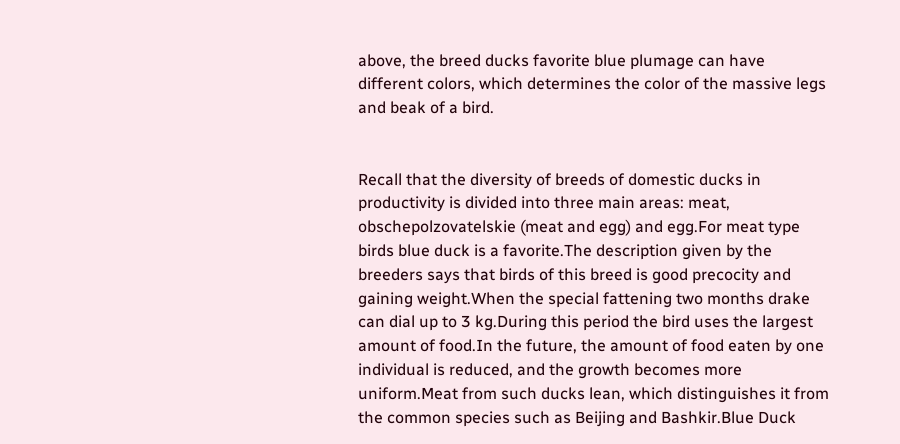above, the breed ducks favorite blue plumage can have different colors, which determines the color of the massive legs and beak of a bird.


Recall that the diversity of breeds of domestic ducks in productivity is divided into three main areas: meat, obschepolzovatelskie (meat and egg) and egg.For meat type birds blue duck is a favorite.The description given by the breeders says that birds of this breed is good precocity and gaining weight.When the special fattening two months drake can dial up to 3 kg.During this period the bird uses the largest amount of food.In the future, the amount of food eaten by one individual is reduced, and the growth becomes more uniform.Meat from such ducks lean, which distinguishes it from the common species such as Beijing and Bashkir.Blue Duck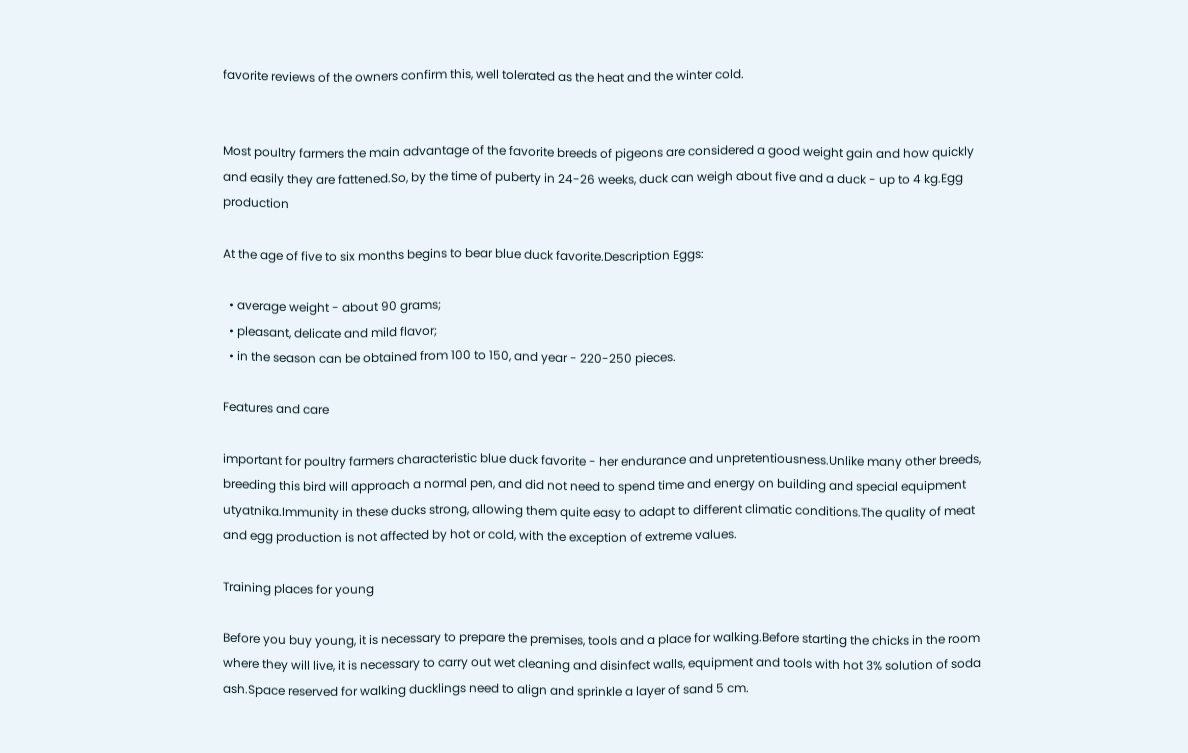favorite reviews of the owners confirm this, well tolerated as the heat and the winter cold.


Most poultry farmers the main advantage of the favorite breeds of pigeons are considered a good weight gain and how quickly and easily they are fattened.So, by the time of puberty in 24-26 weeks, duck can weigh about five and a duck - up to 4 kg.Egg production

At the age of five to six months begins to bear blue duck favorite.Description Eggs:

  • average weight - about 90 grams;
  • pleasant, delicate and mild flavor;
  • in the season can be obtained from 100 to 150, and year - 220-250 pieces.

Features and care

important for poultry farmers characteristic blue duck favorite - her endurance and unpretentiousness.Unlike many other breeds, breeding this bird will approach a normal pen, and did not need to spend time and energy on building and special equipment utyatnika.Immunity in these ducks strong, allowing them quite easy to adapt to different climatic conditions.The quality of meat and egg production is not affected by hot or cold, with the exception of extreme values.

Training places for young

Before you buy young, it is necessary to prepare the premises, tools and a place for walking.Before starting the chicks in the room where they will live, it is necessary to carry out wet cleaning and disinfect walls, equipment and tools with hot 3% solution of soda ash.Space reserved for walking ducklings need to align and sprinkle a layer of sand 5 cm.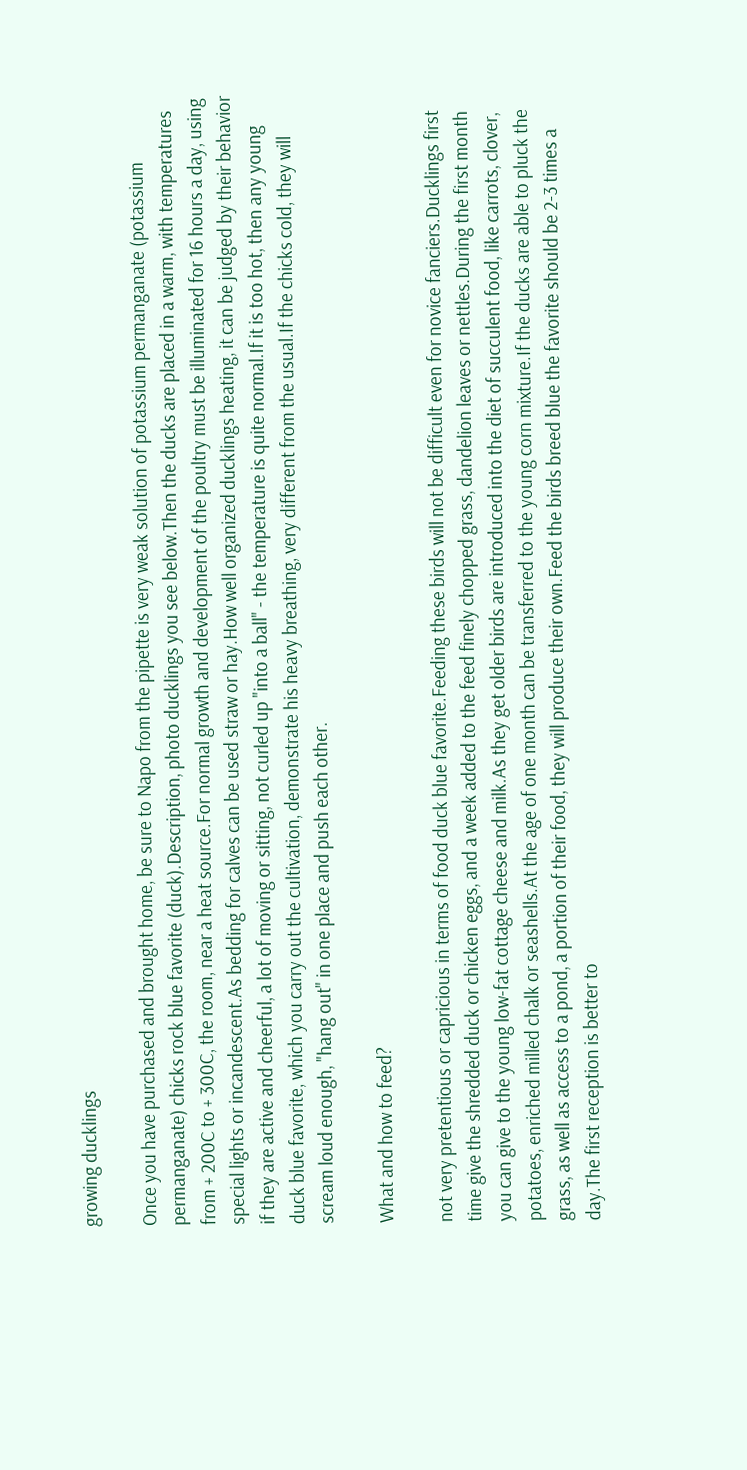growing ducklings

Once you have purchased and brought home, be sure to Napo from the pipette is very weak solution of potassium permanganate (potassium permanganate) chicks rock blue favorite (duck).Description, photo ducklings you see below.Then the ducks are placed in a warm, with temperatures from + 200C to + 300C, the room, near a heat source.For normal growth and development of the poultry must be illuminated for 16 hours a day, using special lights or incandescent.As bedding for calves can be used straw or hay.How well organized ducklings heating, it can be judged by their behavior if they are active and cheerful, a lot of moving or sitting, not curled up "into a ball" - the temperature is quite normal.If it is too hot, then any young duck blue favorite, which you carry out the cultivation, demonstrate his heavy breathing, very different from the usual.If the chicks cold, they will scream loud enough, "hang out" in one place and push each other.

What and how to feed?

not very pretentious or capricious in terms of food duck blue favorite.Feeding these birds will not be difficult even for novice fanciers.Ducklings first time give the shredded duck or chicken eggs, and a week added to the feed finely chopped grass, dandelion leaves or nettles.During the first month you can give to the young low-fat cottage cheese and milk.As they get older birds are introduced into the diet of succulent food, like carrots, clover, potatoes, enriched milled chalk or seashells.At the age of one month can be transferred to the young corn mixture.If the ducks are able to pluck the grass, as well as access to a pond, a portion of their food, they will produce their own.Feed the birds breed blue the favorite should be 2-3 times a day.The first reception is better to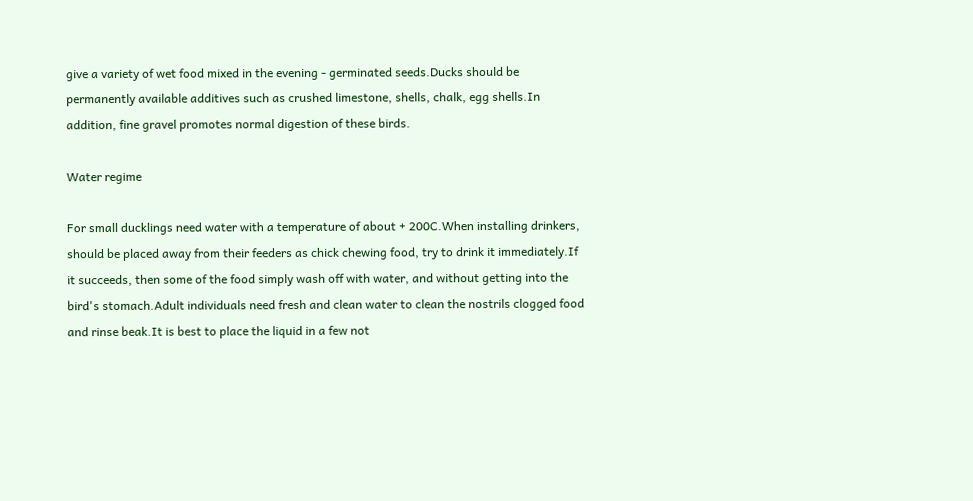give a variety of wet food mixed in the evening - germinated seeds.Ducks should be permanently available additives such as crushed limestone, shells, chalk, egg shells.In addition, fine gravel promotes normal digestion of these birds.

Water regime

For small ducklings need water with a temperature of about + 200C.When installing drinkers, should be placed away from their feeders as chick chewing food, try to drink it immediately.If it succeeds, then some of the food simply wash off with water, and without getting into the bird's stomach.Adult individuals need fresh and clean water to clean the nostrils clogged food and rinse beak.It is best to place the liquid in a few not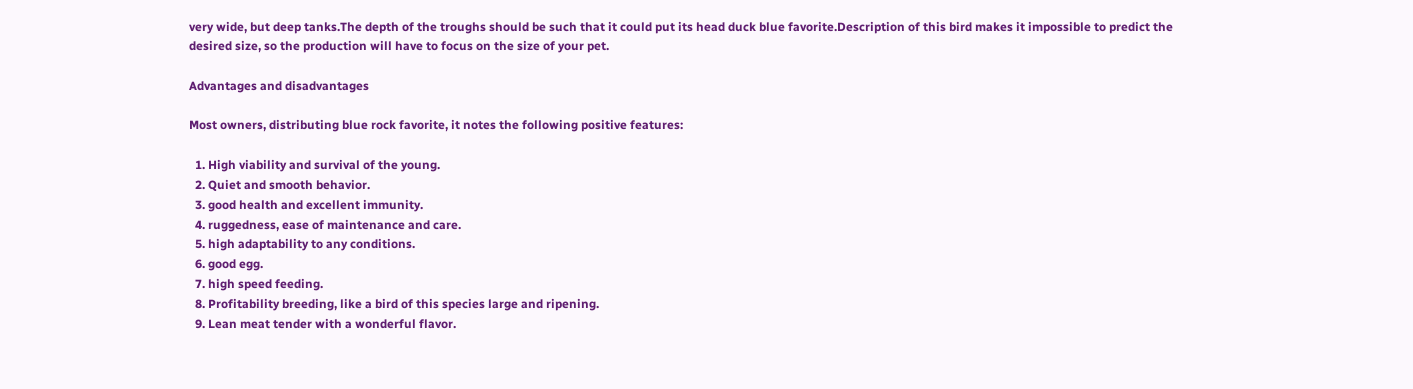very wide, but deep tanks.The depth of the troughs should be such that it could put its head duck blue favorite.Description of this bird makes it impossible to predict the desired size, so the production will have to focus on the size of your pet.

Advantages and disadvantages

Most owners, distributing blue rock favorite, it notes the following positive features:

  1. High viability and survival of the young.
  2. Quiet and smooth behavior.
  3. good health and excellent immunity.
  4. ruggedness, ease of maintenance and care.
  5. high adaptability to any conditions.
  6. good egg.
  7. high speed feeding.
  8. Profitability breeding, like a bird of this species large and ripening.
  9. Lean meat tender with a wonderful flavor.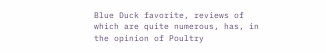Blue Duck favorite, reviews of which are quite numerous, has, in the opinion of Poultry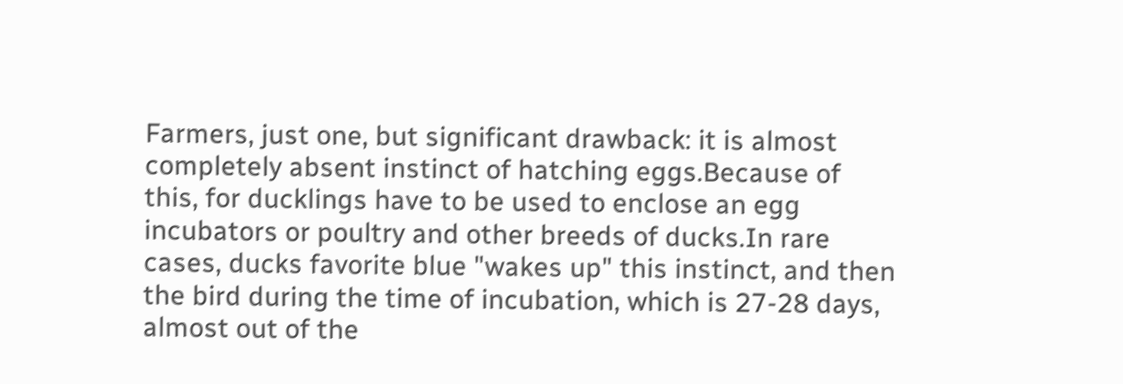Farmers, just one, but significant drawback: it is almost completely absent instinct of hatching eggs.Because of this, for ducklings have to be used to enclose an egg incubators or poultry and other breeds of ducks.In rare cases, ducks favorite blue "wakes up" this instinct, and then the bird during the time of incubation, which is 27-28 days, almost out of the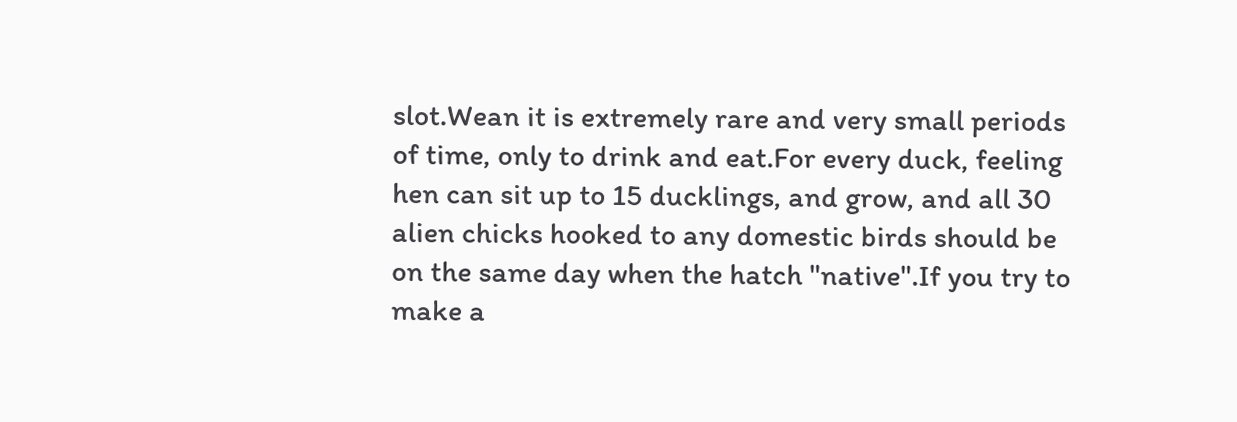slot.Wean it is extremely rare and very small periods of time, only to drink and eat.For every duck, feeling hen can sit up to 15 ducklings, and grow, and all 30 alien chicks hooked to any domestic birds should be on the same day when the hatch "native".If you try to make a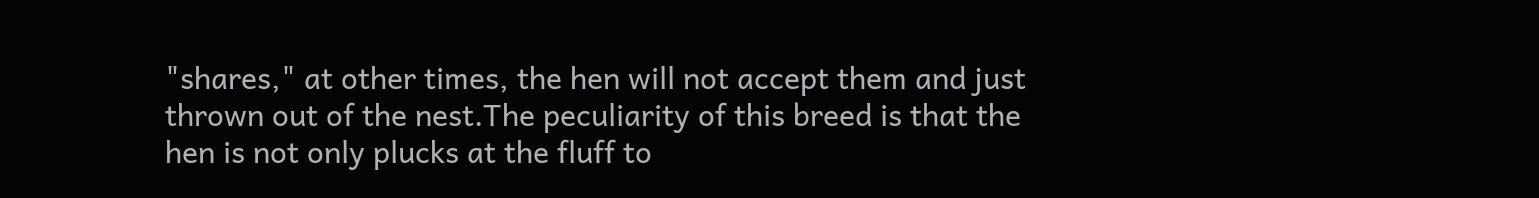"shares," at other times, the hen will not accept them and just thrown out of the nest.The peculiarity of this breed is that the hen is not only plucks at the fluff to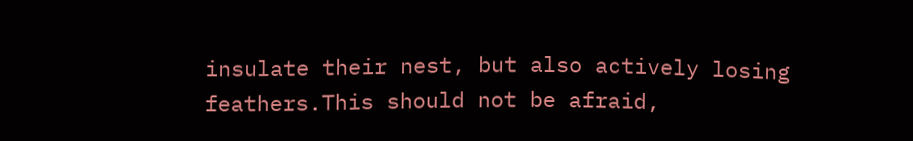insulate their nest, but also actively losing feathers.This should not be afraid,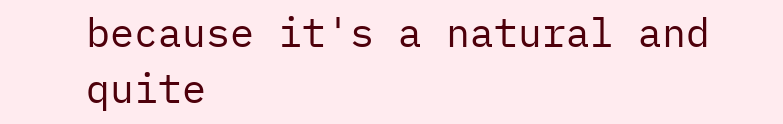because it's a natural and quite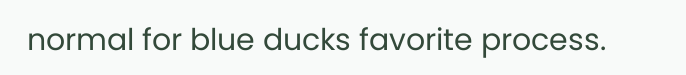normal for blue ducks favorite process.